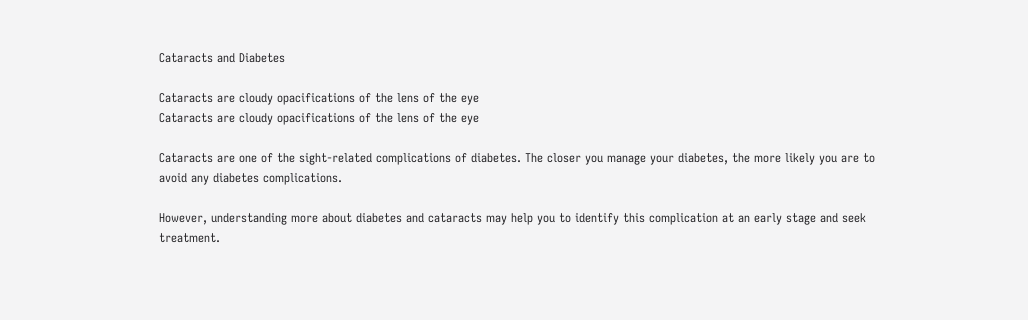Cataracts and Diabetes

Cataracts are cloudy opacifications of the lens of the eye
Cataracts are cloudy opacifications of the lens of the eye

Cataracts are one of the sight-related complications of diabetes. The closer you manage your diabetes, the more likely you are to avoid any diabetes complications.

However, understanding more about diabetes and cataracts may help you to identify this complication at an early stage and seek treatment.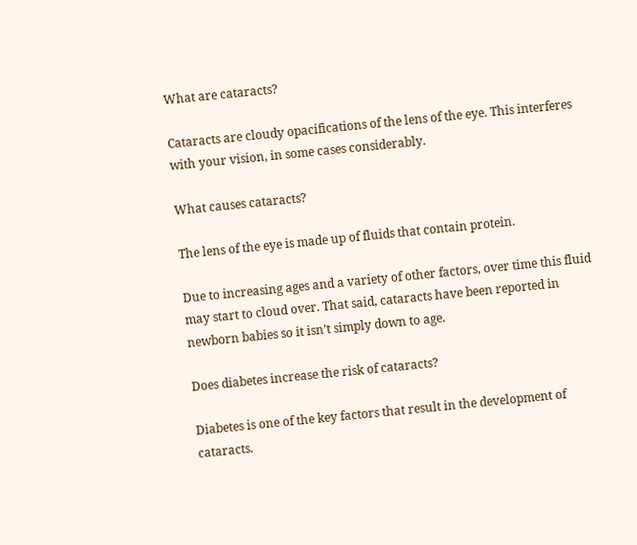What are cataracts?

Cataracts are cloudy opacifications of the lens of the eye. This interferes with your vision, in some cases considerably.

What causes cataracts?

The lens of the eye is made up of fluids that contain protein.

Due to increasing ages and a variety of other factors, over time this fluid may start to cloud over. That said, cataracts have been reported in newborn babies so it isn’t simply down to age.

Does diabetes increase the risk of cataracts?

Diabetes is one of the key factors that result in the development of cataracts.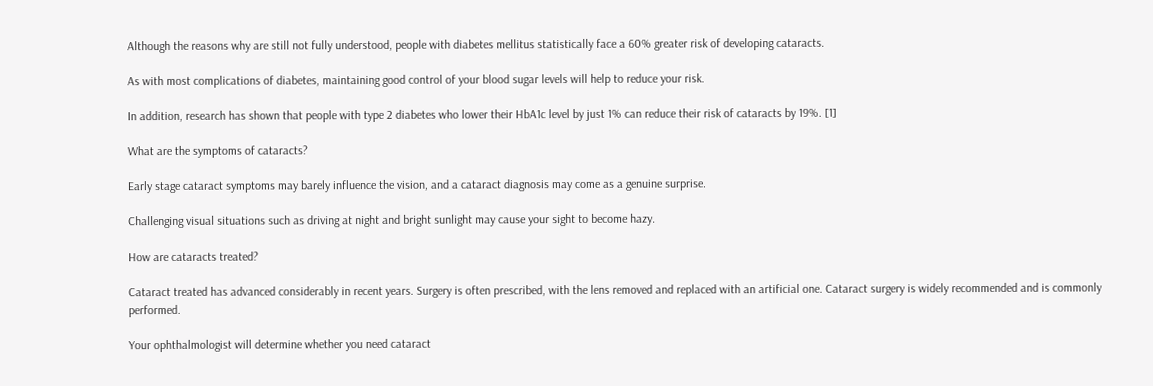Although the reasons why are still not fully understood, people with diabetes mellitus statistically face a 60% greater risk of developing cataracts.

As with most complications of diabetes, maintaining good control of your blood sugar levels will help to reduce your risk.

In addition, research has shown that people with type 2 diabetes who lower their HbA1c level by just 1% can reduce their risk of cataracts by 19%. [1]

What are the symptoms of cataracts?

Early stage cataract symptoms may barely influence the vision, and a cataract diagnosis may come as a genuine surprise.

Challenging visual situations such as driving at night and bright sunlight may cause your sight to become hazy.

How are cataracts treated?

Cataract treated has advanced considerably in recent years. Surgery is often prescribed, with the lens removed and replaced with an artificial one. Cataract surgery is widely recommended and is commonly performed.

Your ophthalmologist will determine whether you need cataract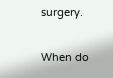surgery.

When do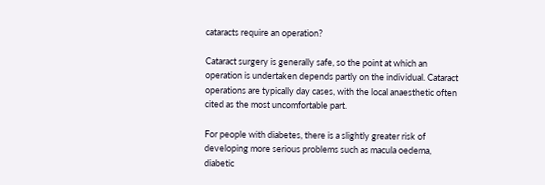cataracts require an operation?

Cataract surgery is generally safe, so the point at which an operation is undertaken depends partly on the individual. Cataract operations are typically day cases, with the local anaesthetic often cited as the most uncomfortable part.

For people with diabetes, there is a slightly greater risk of developing more serious problems such as macula oedema, diabetic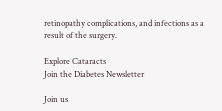retinopathy complications, and infections as a result of the surgery.

Explore Cataracts
Join the Diabetes Newsletter

Join us